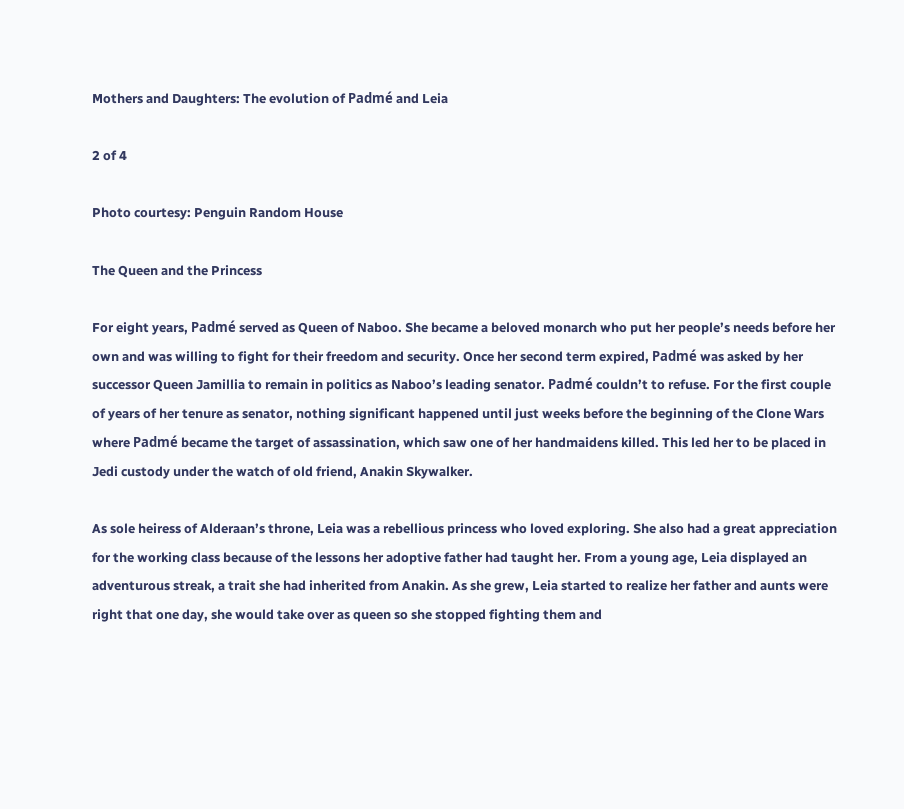Mothers and Daughters: The evolution of Padmé and Leia

2 of 4

Photo courtesy: Penguin Random House

The Queen and the Princess

For eight years, Padmé served as Queen of Naboo. She became a beloved monarch who put her people’s needs before her own and was willing to fight for their freedom and security. Once her second term expired, Padmé was asked by her successor Queen Jamillia to remain in politics as Naboo’s leading senator. Padmé couldn’t to refuse. For the first couple of years of her tenure as senator, nothing significant happened until just weeks before the beginning of the Clone Wars where Padmé became the target of assassination, which saw one of her handmaidens killed. This led her to be placed in Jedi custody under the watch of old friend, Anakin Skywalker.

As sole heiress of Alderaan’s throne, Leia was a rebellious princess who loved exploring. She also had a great appreciation for the working class because of the lessons her adoptive father had taught her. From a young age, Leia displayed an adventurous streak, a trait she had inherited from Anakin. As she grew, Leia started to realize her father and aunts were right that one day, she would take over as queen so she stopped fighting them and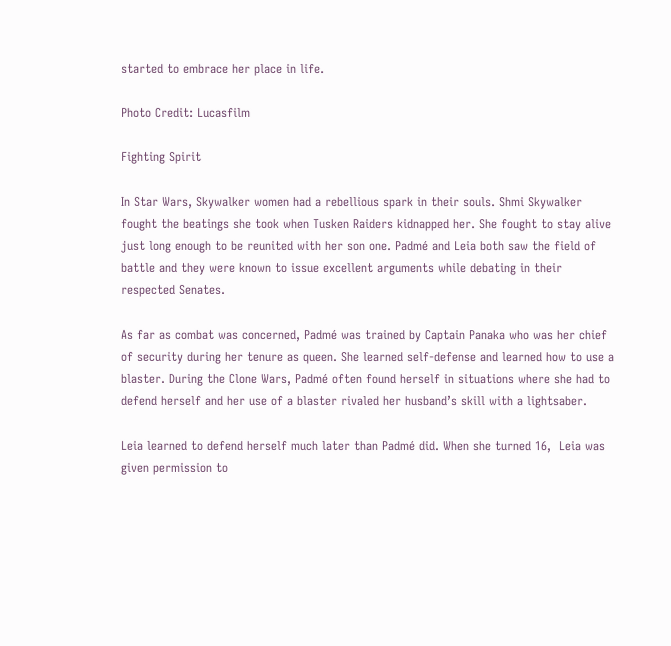started to embrace her place in life.

Photo Credit: Lucasfilm

Fighting Spirit

In Star Wars, Skywalker women had a rebellious spark in their souls. Shmi Skywalker fought the beatings she took when Tusken Raiders kidnapped her. She fought to stay alive just long enough to be reunited with her son one. Padmé and Leia both saw the field of battle and they were known to issue excellent arguments while debating in their respected Senates.

As far as combat was concerned, Padmé was trained by Captain Panaka who was her chief of security during her tenure as queen. She learned self-defense and learned how to use a blaster. During the Clone Wars, Padmé often found herself in situations where she had to defend herself and her use of a blaster rivaled her husband’s skill with a lightsaber.

Leia learned to defend herself much later than Padmé did. When she turned 16,  Leia was given permission to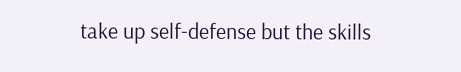take up self-defense but the skills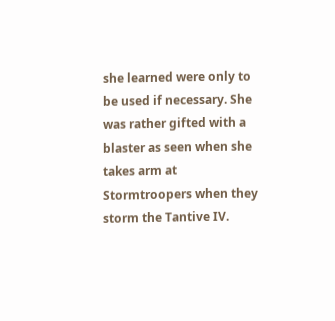she learned were only to be used if necessary. She was rather gifted with a blaster as seen when she takes arm at Stormtroopers when they storm the Tantive IV.